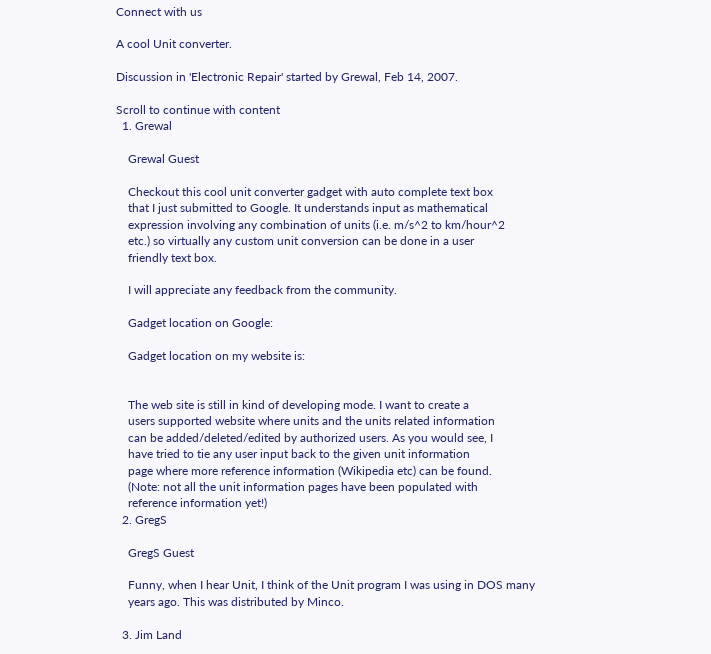Connect with us

A cool Unit converter.

Discussion in 'Electronic Repair' started by Grewal, Feb 14, 2007.

Scroll to continue with content
  1. Grewal

    Grewal Guest

    Checkout this cool unit converter gadget with auto complete text box
    that I just submitted to Google. It understands input as mathematical
    expression involving any combination of units (i.e. m/s^2 to km/hour^2
    etc.) so virtually any custom unit conversion can be done in a user
    friendly text box.

    I will appreciate any feedback from the community.

    Gadget location on Google:

    Gadget location on my website is:


    The web site is still in kind of developing mode. I want to create a
    users supported website where units and the units related information
    can be added/deleted/edited by authorized users. As you would see, I
    have tried to tie any user input back to the given unit information
    page where more reference information (Wikipedia etc) can be found.
    (Note: not all the unit information pages have been populated with
    reference information yet!)
  2. GregS

    GregS Guest

    Funny, when I hear Unit, I think of the Unit program I was using in DOS many
    years ago. This was distributed by Minco.

  3. Jim Land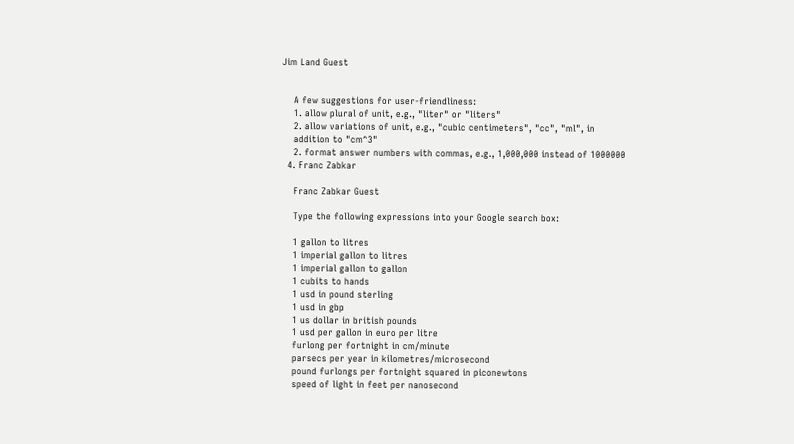Jim Land Guest


    A few suggestions for user-friendliness:
    1. allow plural of unit, e.g., "liter" or "liters"
    2. allow variations of unit, e.g., "cubic centimeters", "cc", "ml", in
    addition to "cm^3"
    2. format answer numbers with commas, e.g., 1,000,000 instead of 1000000
  4. Franc Zabkar

    Franc Zabkar Guest

    Type the following expressions into your Google search box:

    1 gallon to litres
    1 imperial gallon to litres
    1 imperial gallon to gallon
    1 cubits to hands
    1 usd in pound sterling
    1 usd in gbp
    1 us dollar in british pounds
    1 usd per gallon in euro per litre
    furlong per fortnight in cm/minute
    parsecs per year in kilometres/microsecond
    pound furlongs per fortnight squared in piconewtons
    speed of light in feet per nanosecond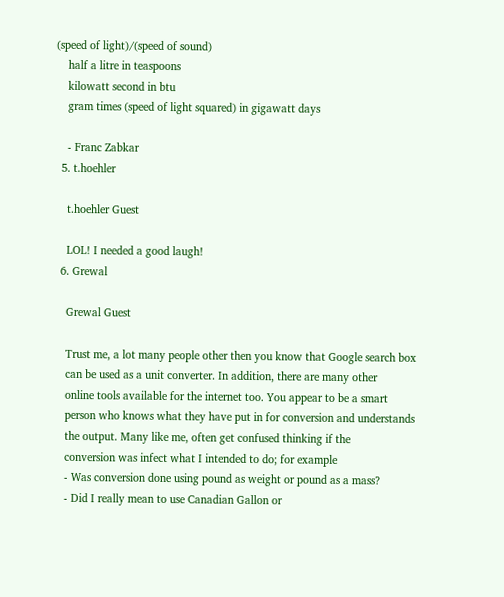(speed of light)/(speed of sound)
    half a litre in teaspoons
    kilowatt second in btu
    gram times (speed of light squared) in gigawatt days

    - Franc Zabkar
  5. t.hoehler

    t.hoehler Guest

    LOL! I needed a good laugh!
  6. Grewal

    Grewal Guest

    Trust me, a lot many people other then you know that Google search box
    can be used as a unit converter. In addition, there are many other
    online tools available for the internet too. You appear to be a smart
    person who knows what they have put in for conversion and understands
    the output. Many like me, often get confused thinking if the
    conversion was infect what I intended to do; for example
    - Was conversion done using pound as weight or pound as a mass?
    - Did I really mean to use Canadian Gallon or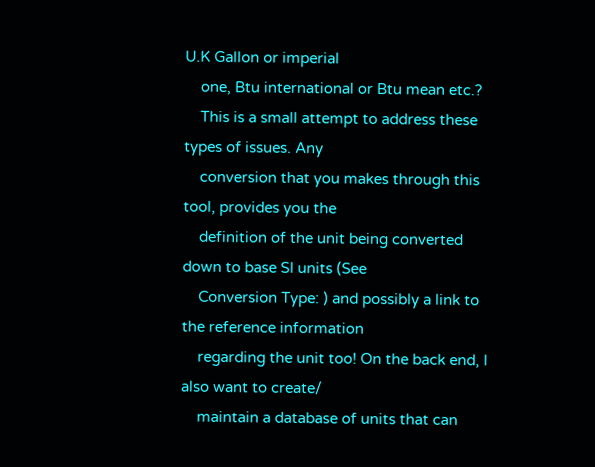U.K Gallon or imperial
    one, Btu international or Btu mean etc.?
    This is a small attempt to address these types of issues. Any
    conversion that you makes through this tool, provides you the
    definition of the unit being converted down to base SI units (See
    Conversion Type: ) and possibly a link to the reference information
    regarding the unit too! On the back end, I also want to create/
    maintain a database of units that can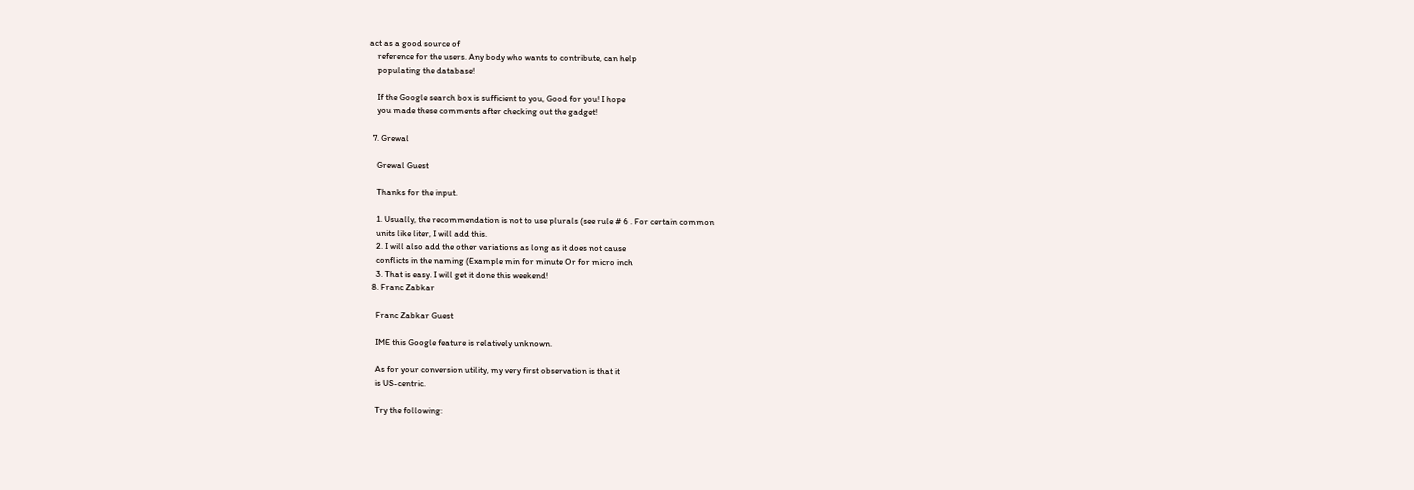act as a good source of
    reference for the users. Any body who wants to contribute, can help
    populating the database!

    If the Google search box is sufficient to you, Good for you! I hope
    you made these comments after checking out the gadget!

  7. Grewal

    Grewal Guest

    Thanks for the input.

    1. Usually, the recommendation is not to use plurals (see rule # 6 . For certain common
    units like liter, I will add this.
    2. I will also add the other variations as long as it does not cause
    conflicts in the naming (Example min for minute Or for micro inch
    3. That is easy. I will get it done this weekend!
  8. Franc Zabkar

    Franc Zabkar Guest

    IME this Google feature is relatively unknown.

    As for your conversion utility, my very first observation is that it
    is US-centric.

    Try the following: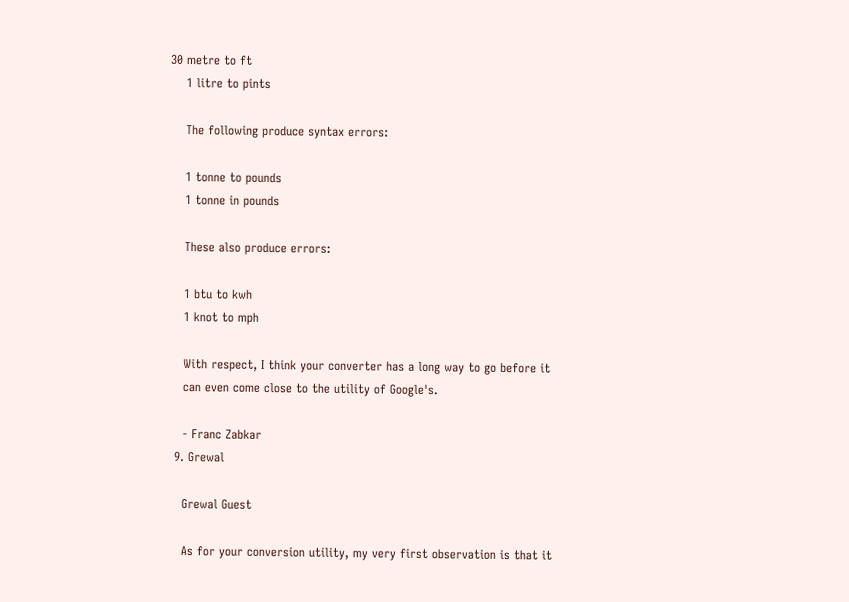30 metre to ft
    1 litre to pints

    The following produce syntax errors:

    1 tonne to pounds
    1 tonne in pounds

    These also produce errors:

    1 btu to kwh
    1 knot to mph

    With respect, I think your converter has a long way to go before it
    can even come close to the utility of Google's.

    - Franc Zabkar
  9. Grewal

    Grewal Guest

    As for your conversion utility, my very first observation is that it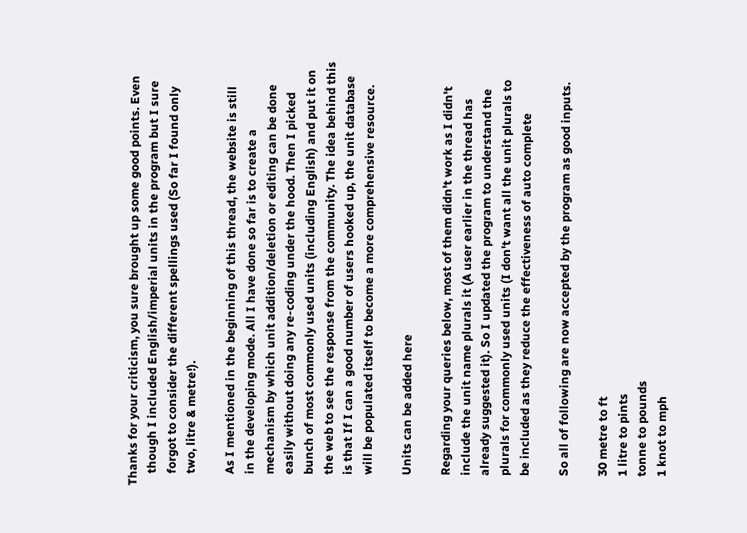Thanks for your criticism, you sure brought up some good points. Even
    though I included English/imperial units in the program but I sure
    forgot to consider the different spellings used (So far I found only
    two, litre & metre!).

    As I mentioned in the beginning of this thread, the website is still
    in the developing mode. All I have done so far is to create a
    mechanism by which unit addition/deletion or editing can be done
    easily without doing any re-coding under the hood. Then I picked
    bunch of most commonly used units (including English) and put it on
    the web to see the response from the community. The idea behind this
    is that If I can a good number of users hooked up, the unit database
    will be populated itself to become a more comprehensive resource.

    Units can be added here

    Regarding your queries below, most of them didn't work as I didn't
    include the unit name plurals it (A user earlier in the thread has
    already suggested it). So I updated the program to understand the
    plurals for commonly used units (I don't want all the unit plurals to
    be included as they reduce the effectiveness of auto complete

    So all of following are now accepted by the program as good inputs.

    30 metre to ft
    1 litre to pints
    tonne to pounds
    1 knot to mph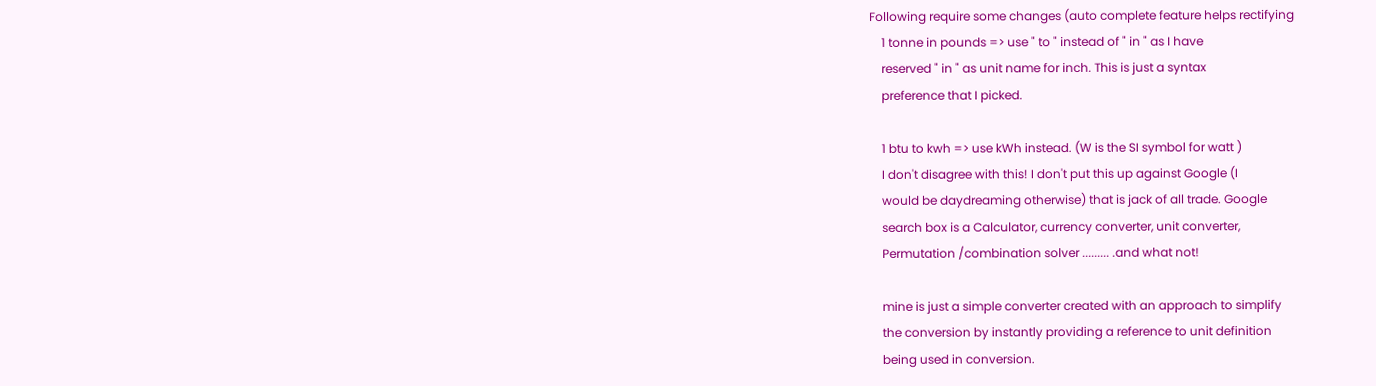Following require some changes (auto complete feature helps rectifying
    1 tonne in pounds => use " to " instead of " in " as I have
    reserved " in " as unit name for inch. This is just a syntax
    preference that I picked.

    1 btu to kwh => use kWh instead. (W is the SI symbol for watt )
    I don't disagree with this! I don't put this up against Google (I
    would be daydreaming otherwise) that is jack of all trade. Google
    search box is a Calculator, currency converter, unit converter,
    Permutation /combination solver ......... .and what not!

    mine is just a simple converter created with an approach to simplify
    the conversion by instantly providing a reference to unit definition
    being used in conversion.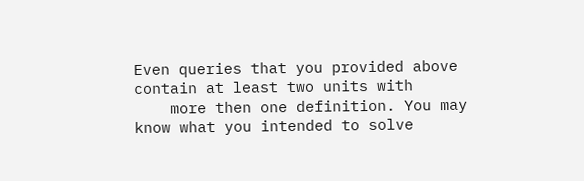Even queries that you provided above contain at least two units with
    more then one definition. You may know what you intended to solve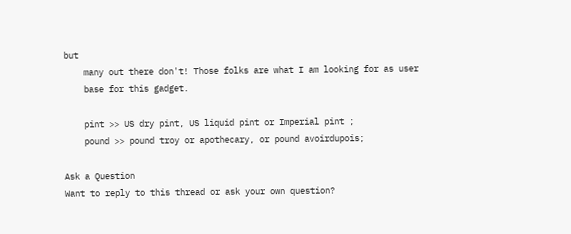but
    many out there don't! Those folks are what I am looking for as user
    base for this gadget.

    pint >> US dry pint, US liquid pint or Imperial pint ;
    pound >> pound troy or apothecary, or pound avoirdupois;

Ask a Question
Want to reply to this thread or ask your own question?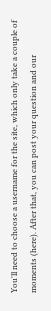You'll need to choose a username for the site, which only take a couple of moments (here). After that, you can post your question and our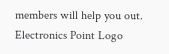members will help you out.
Electronics Point Logo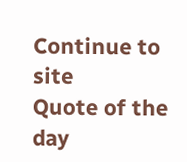Continue to site
Quote of the day